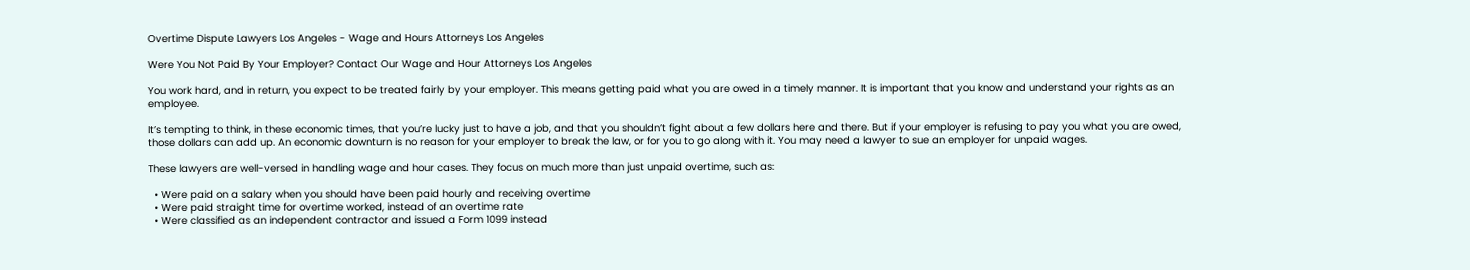Overtime Dispute Lawyers Los Angeles - Wage and Hours Attorneys Los Angeles

Were You Not Paid By Your Employer? Contact Our Wage and Hour Attorneys Los Angeles

You work hard, and in return, you expect to be treated fairly by your employer. This means getting paid what you are owed in a timely manner. It is important that you know and understand your rights as an employee.

It’s tempting to think, in these economic times, that you’re lucky just to have a job, and that you shouldn’t fight about a few dollars here and there. But if your employer is refusing to pay you what you are owed, those dollars can add up. An economic downturn is no reason for your employer to break the law, or for you to go along with it. You may need a lawyer to sue an employer for unpaid wages.

These lawyers are well-versed in handling wage and hour cases. They focus on much more than just unpaid overtime, such as:

  • Were paid on a salary when you should have been paid hourly and receiving overtime
  • Were paid straight time for overtime worked, instead of an overtime rate
  • Were classified as an independent contractor and issued a Form 1099 instead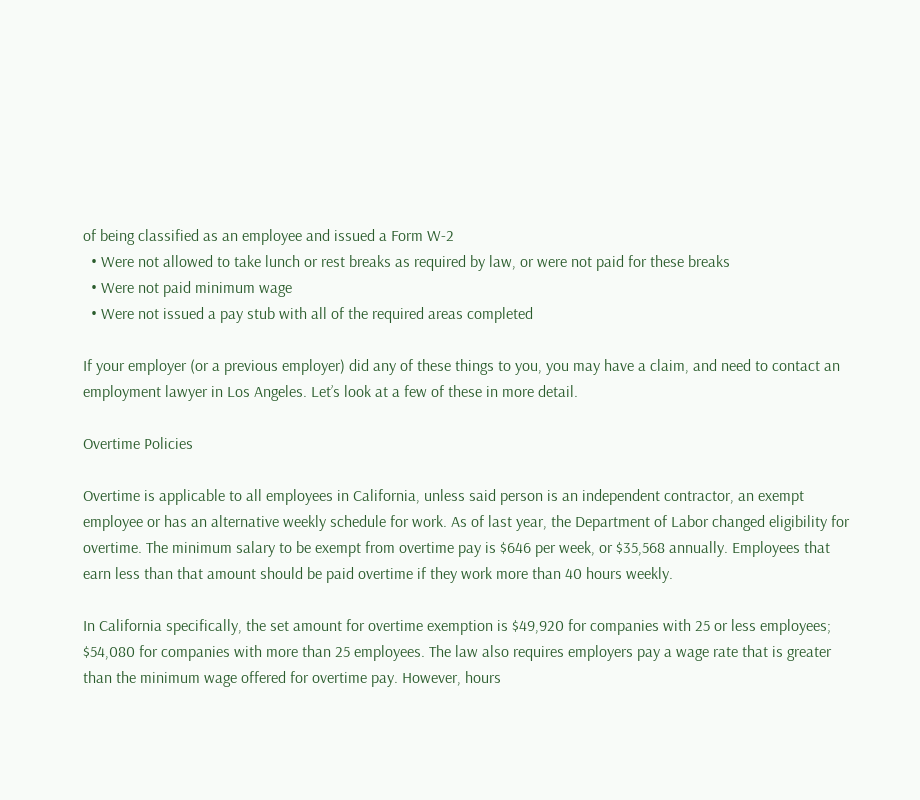of being classified as an employee and issued a Form W-2
  • Were not allowed to take lunch or rest breaks as required by law, or were not paid for these breaks
  • Were not paid minimum wage
  • Were not issued a pay stub with all of the required areas completed

If your employer (or a previous employer) did any of these things to you, you may have a claim, and need to contact an employment lawyer in Los Angeles. Let’s look at a few of these in more detail.

Overtime Policies

Overtime is applicable to all employees in California, unless said person is an independent contractor, an exempt employee or has an alternative weekly schedule for work. As of last year, the Department of Labor changed eligibility for overtime. The minimum salary to be exempt from overtime pay is $646 per week, or $35,568 annually. Employees that earn less than that amount should be paid overtime if they work more than 40 hours weekly.

In California specifically, the set amount for overtime exemption is $49,920 for companies with 25 or less employees; $54,080 for companies with more than 25 employees. The law also requires employers pay a wage rate that is greater than the minimum wage offered for overtime pay. However, hours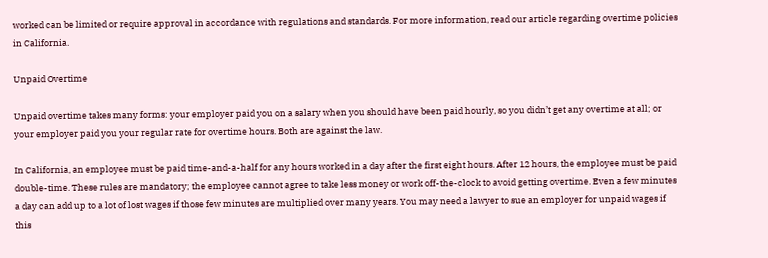worked can be limited or require approval in accordance with regulations and standards. For more information, read our article regarding overtime policies in California.

Unpaid Overtime

Unpaid overtime takes many forms: your employer paid you on a salary when you should have been paid hourly, so you didn’t get any overtime at all; or your employer paid you your regular rate for overtime hours. Both are against the law.

In California, an employee must be paid time-and-a-half for any hours worked in a day after the first eight hours. After 12 hours, the employee must be paid double-time. These rules are mandatory; the employee cannot agree to take less money or work off-the-clock to avoid getting overtime. Even a few minutes a day can add up to a lot of lost wages if those few minutes are multiplied over many years. You may need a lawyer to sue an employer for unpaid wages if this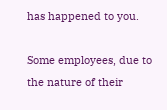has happened to you.

Some employees, due to the nature of their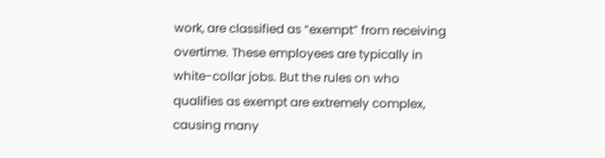work, are classified as “exempt” from receiving overtime. These employees are typically in white-collar jobs. But the rules on who qualifies as exempt are extremely complex, causing many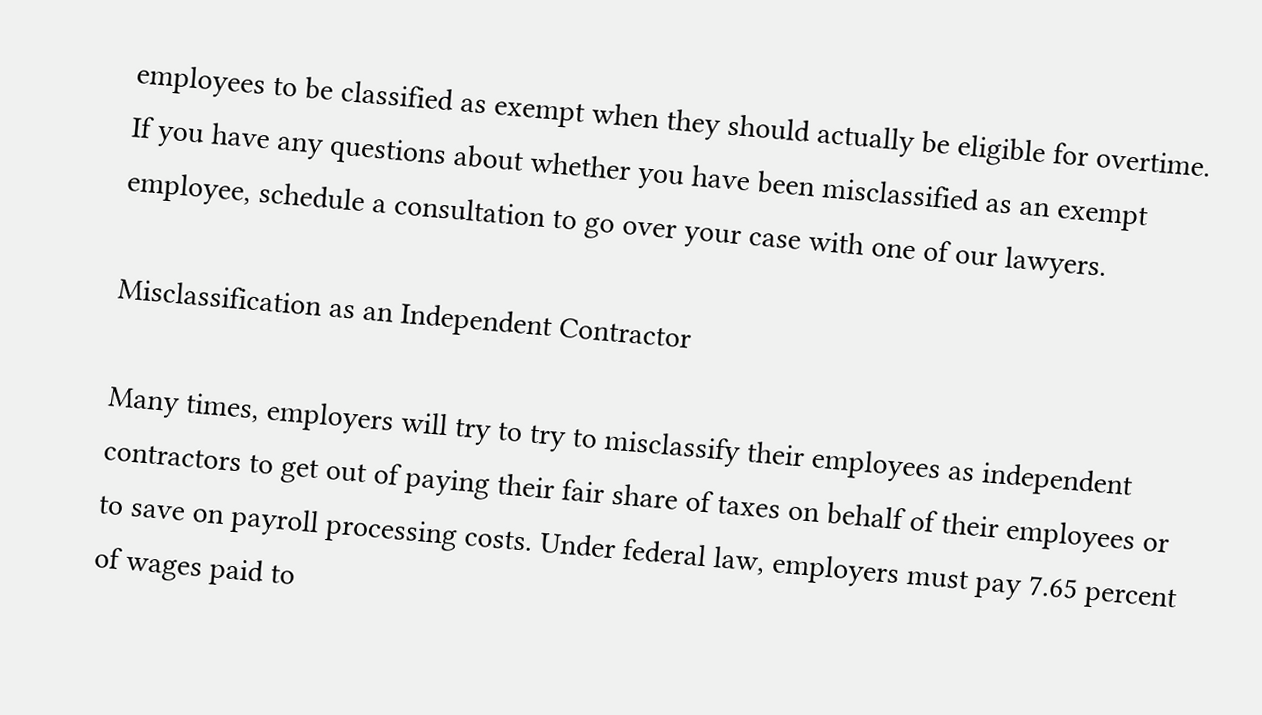employees to be classified as exempt when they should actually be eligible for overtime. If you have any questions about whether you have been misclassified as an exempt employee, schedule a consultation to go over your case with one of our lawyers.

Misclassification as an Independent Contractor

Many times, employers will try to try to misclassify their employees as independent contractors to get out of paying their fair share of taxes on behalf of their employees or to save on payroll processing costs. Under federal law, employers must pay 7.65 percent of wages paid to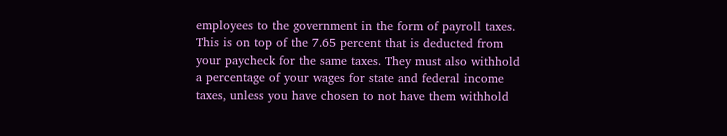employees to the government in the form of payroll taxes. This is on top of the 7.65 percent that is deducted from your paycheck for the same taxes. They must also withhold a percentage of your wages for state and federal income taxes, unless you have chosen to not have them withhold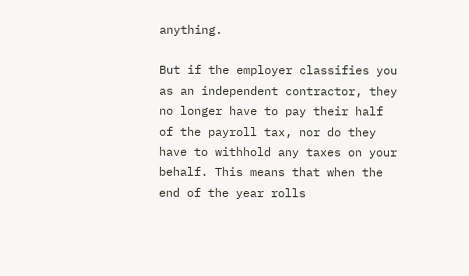anything.

But if the employer classifies you as an independent contractor, they no longer have to pay their half of the payroll tax, nor do they have to withhold any taxes on your behalf. This means that when the end of the year rolls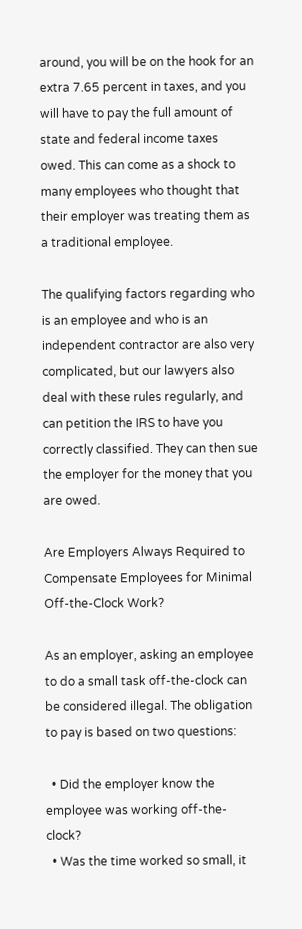around, you will be on the hook for an extra 7.65 percent in taxes, and you will have to pay the full amount of state and federal income taxes owed. This can come as a shock to many employees who thought that their employer was treating them as a traditional employee.

The qualifying factors regarding who is an employee and who is an independent contractor are also very complicated, but our lawyers also deal with these rules regularly, and can petition the IRS to have you correctly classified. They can then sue the employer for the money that you are owed.

Are Employers Always Required to Compensate Employees for Minimal Off-the-Clock Work?

As an employer, asking an employee to do a small task off-the-clock can be considered illegal. The obligation to pay is based on two questions:

  • Did the employer know the employee was working off-the-clock?
  • Was the time worked so small, it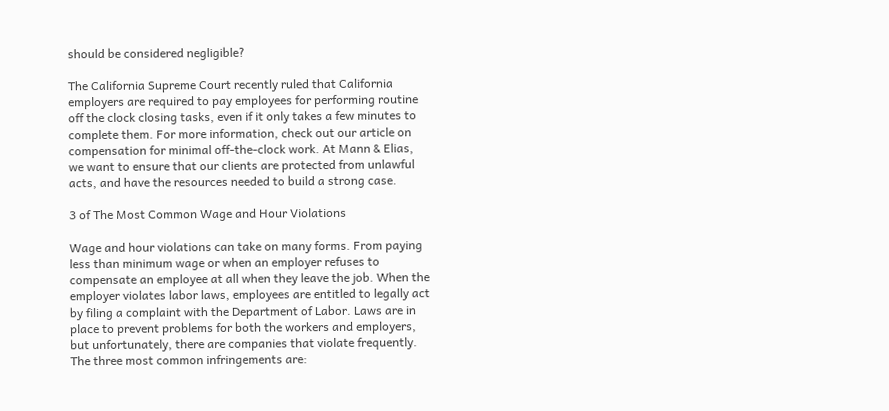should be considered negligible?

The California Supreme Court recently ruled that California employers are required to pay employees for performing routine off the clock closing tasks, even if it only takes a few minutes to complete them. For more information, check out our article on compensation for minimal off-the-clock work. At Mann & Elias, we want to ensure that our clients are protected from unlawful acts, and have the resources needed to build a strong case.

3 of The Most Common Wage and Hour Violations

Wage and hour violations can take on many forms. From paying less than minimum wage or when an employer refuses to compensate an employee at all when they leave the job. When the employer violates labor laws, employees are entitled to legally act by filing a complaint with the Department of Labor. Laws are in place to prevent problems for both the workers and employers, but unfortunately, there are companies that violate frequently. The three most common infringements are: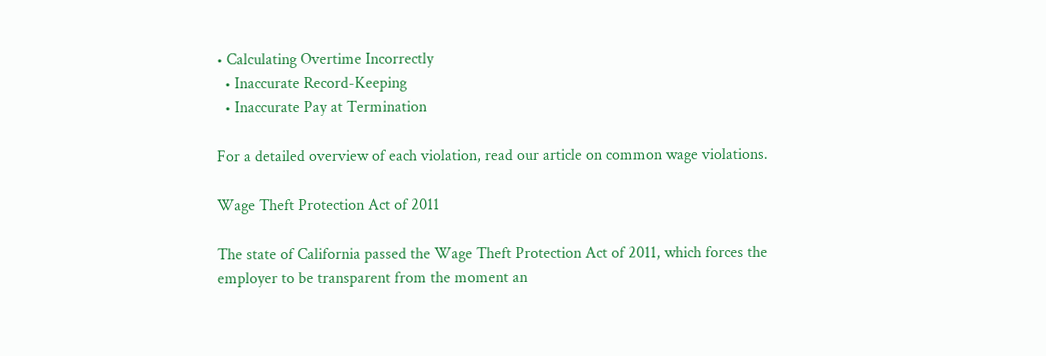• Calculating Overtime Incorrectly
  • Inaccurate Record-Keeping
  • Inaccurate Pay at Termination

For a detailed overview of each violation, read our article on common wage violations.

Wage Theft Protection Act of 2011

The state of California passed the Wage Theft Protection Act of 2011, which forces the employer to be transparent from the moment an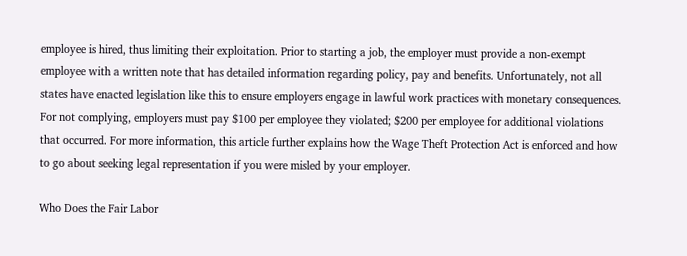employee is hired, thus limiting their exploitation. Prior to starting a job, the employer must provide a non-exempt employee with a written note that has detailed information regarding policy, pay and benefits. Unfortunately, not all states have enacted legislation like this to ensure employers engage in lawful work practices with monetary consequences. For not complying, employers must pay $100 per employee they violated; $200 per employee for additional violations that occurred. For more information, this article further explains how the Wage Theft Protection Act is enforced and how to go about seeking legal representation if you were misled by your employer.

Who Does the Fair Labor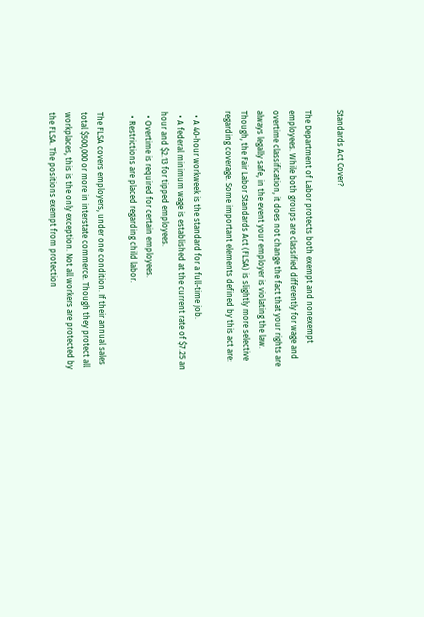Standards Act Cover?

The Department of Labor protects both exempt and nonexempt employees. While both groups are classified differently for wage and overtime classification, it does not change the fact that your rights are always legally safe, in the event your employer is violating the law. Though, the Fair Labor Standards Act (FLSA) is slightly more selective regarding coverage. Some important elements defined by this act are:

  • A 40-hour workweek is the standard for a full-time job.
  • A federal minimum wage is established at the current rate of $7.25 an hour and $2.13 for tipped employees.
  • Overtime is required for certain employees.
  • Restrictions are placed regarding child labor.

The FLSA covers employers, under one condition. If their annual sales total $500,000 or more in interstate commerce. Though they protect all workplaces, this is the only exception. Not all workers are protected by the FLSA. The positions exempt from protection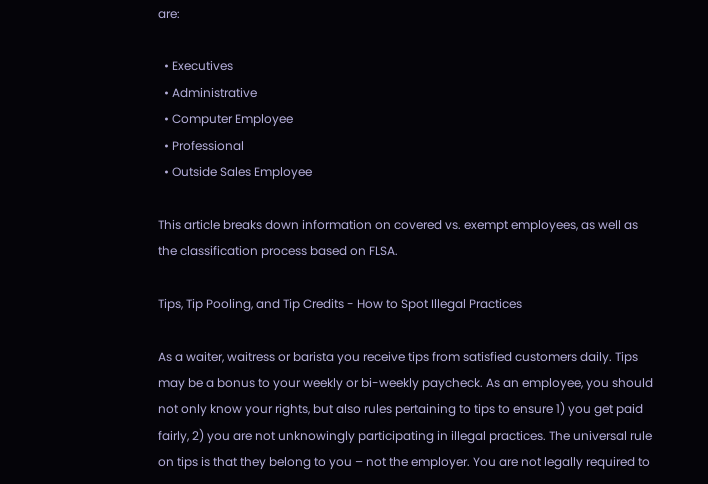are:

  • Executives
  • Administrative
  • Computer Employee
  • Professional
  • Outside Sales Employee

This article breaks down information on covered vs. exempt employees, as well as the classification process based on FLSA.

Tips, Tip Pooling, and Tip Credits - How to Spot Illegal Practices

As a waiter, waitress or barista you receive tips from satisfied customers daily. Tips may be a bonus to your weekly or bi-weekly paycheck. As an employee, you should not only know your rights, but also rules pertaining to tips to ensure 1) you get paid fairly, 2) you are not unknowingly participating in illegal practices. The universal rule on tips is that they belong to you – not the employer. You are not legally required to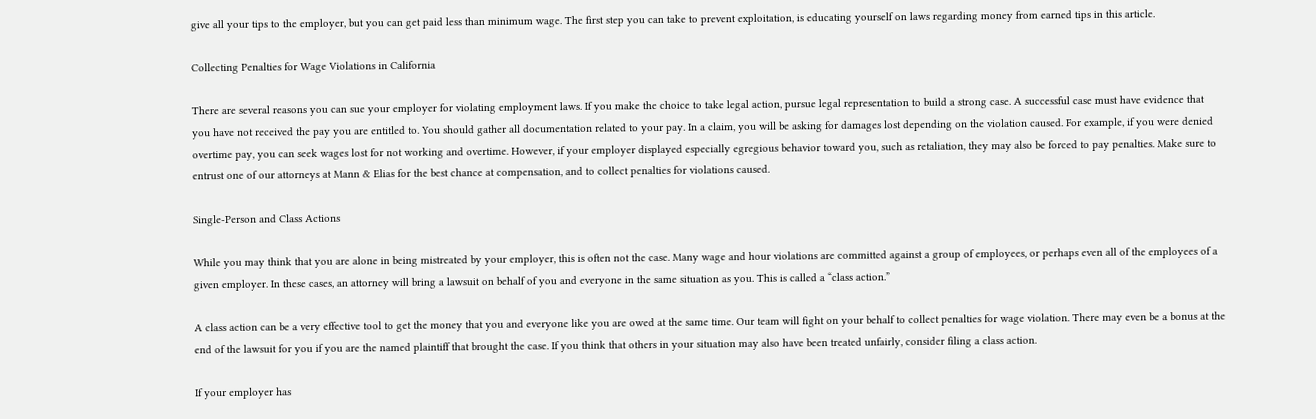give all your tips to the employer, but you can get paid less than minimum wage. The first step you can take to prevent exploitation, is educating yourself on laws regarding money from earned tips in this article.

Collecting Penalties for Wage Violations in California

There are several reasons you can sue your employer for violating employment laws. If you make the choice to take legal action, pursue legal representation to build a strong case. A successful case must have evidence that you have not received the pay you are entitled to. You should gather all documentation related to your pay. In a claim, you will be asking for damages lost depending on the violation caused. For example, if you were denied overtime pay, you can seek wages lost for not working and overtime. However, if your employer displayed especially egregious behavior toward you, such as retaliation, they may also be forced to pay penalties. Make sure to entrust one of our attorneys at Mann & Elias for the best chance at compensation, and to collect penalties for violations caused.

Single-Person and Class Actions

While you may think that you are alone in being mistreated by your employer, this is often not the case. Many wage and hour violations are committed against a group of employees, or perhaps even all of the employees of a given employer. In these cases, an attorney will bring a lawsuit on behalf of you and everyone in the same situation as you. This is called a “class action.”

A class action can be a very effective tool to get the money that you and everyone like you are owed at the same time. Our team will fight on your behalf to collect penalties for wage violation. There may even be a bonus at the end of the lawsuit for you if you are the named plaintiff that brought the case. If you think that others in your situation may also have been treated unfairly, consider filing a class action.

If your employer has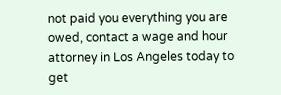not paid you everything you are owed, contact a wage and hour attorney in Los Angeles today to get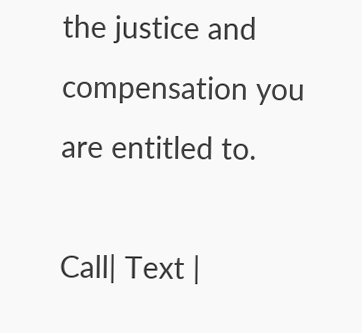the justice and compensation you are entitled to.

Call| Text |